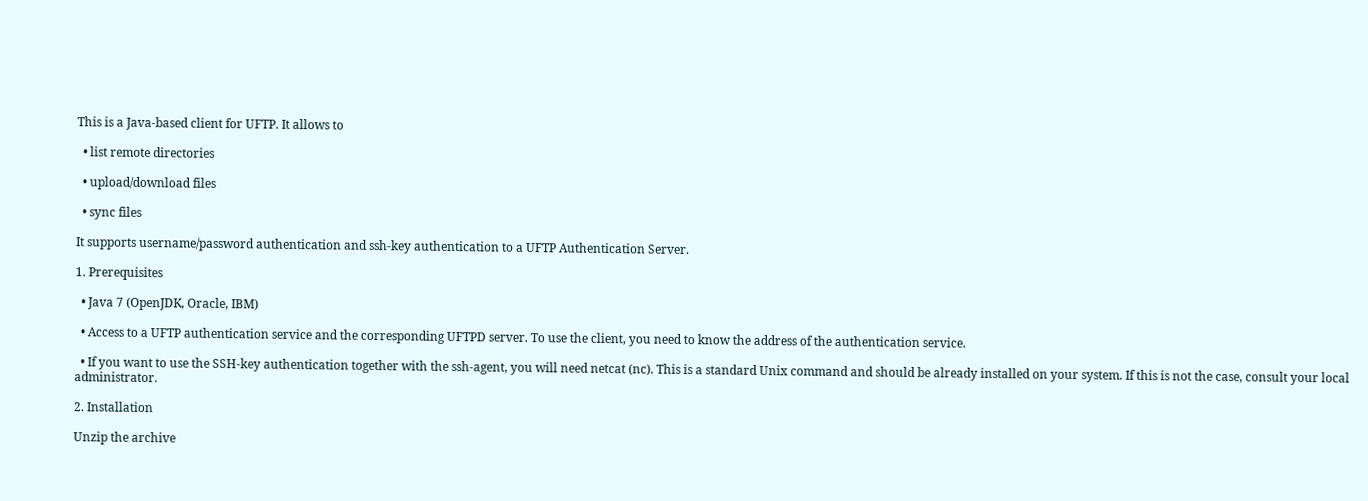This is a Java-based client for UFTP. It allows to

  • list remote directories

  • upload/download files

  • sync files

It supports username/password authentication and ssh-key authentication to a UFTP Authentication Server.

1. Prerequisites

  • Java 7 (OpenJDK, Oracle, IBM)

  • Access to a UFTP authentication service and the corresponding UFTPD server. To use the client, you need to know the address of the authentication service.

  • If you want to use the SSH-key authentication together with the ssh-agent, you will need netcat (nc). This is a standard Unix command and should be already installed on your system. If this is not the case, consult your local administrator.

2. Installation

Unzip the archive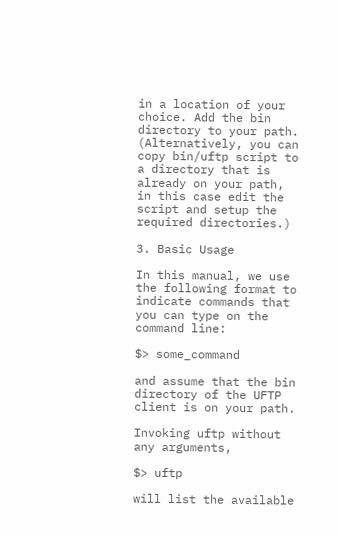in a location of your choice. Add the bin directory to your path. (Alternatively, you can copy bin/uftp script to a directory that is already on your path, in this case edit the script and setup the required directories.)

3. Basic Usage

In this manual, we use the following format to indicate commands that you can type on the command line:

$> some_command

and assume that the bin directory of the UFTP client is on your path.

Invoking uftp without any arguments,

$> uftp

will list the available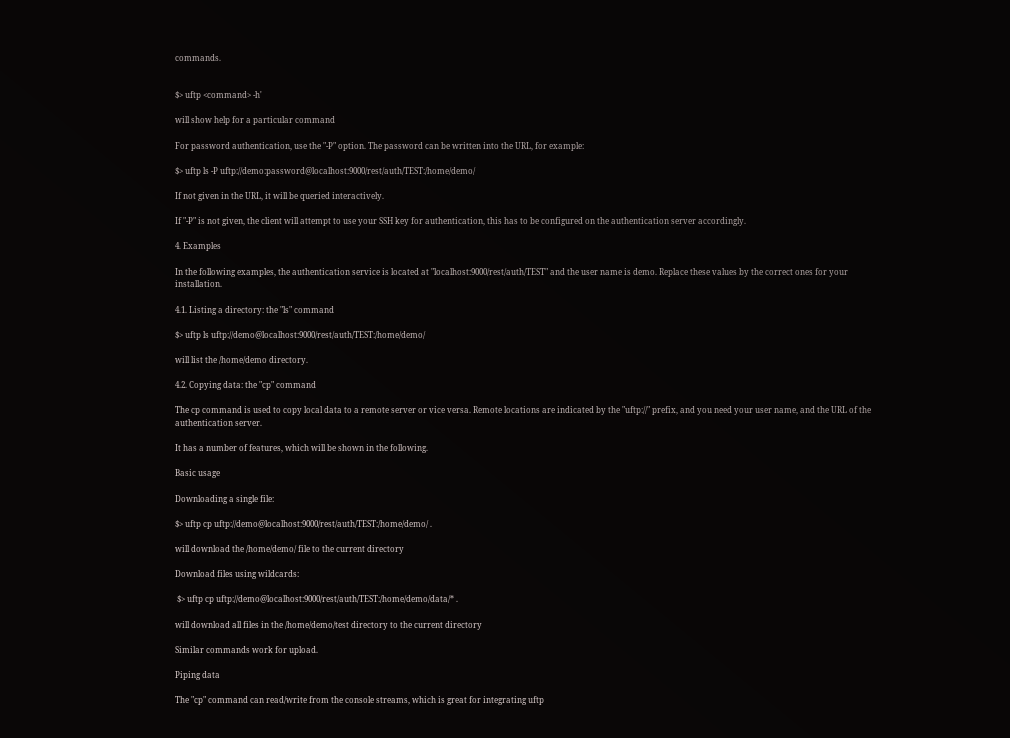commands.


$> uftp <command> -h'

will show help for a particular command

For password authentication, use the "-P" option. The password can be written into the URL, for example:

$> uftp ls -P uftp://demo:password@localhost:9000/rest/auth/TEST:/home/demo/

If not given in the URL, it will be queried interactively.

If "-P" is not given, the client will attempt to use your SSH key for authentication, this has to be configured on the authentication server accordingly.

4. Examples

In the following examples, the authentication service is located at "localhost:9000/rest/auth/TEST" and the user name is demo. Replace these values by the correct ones for your installation.

4.1. Listing a directory: the "ls" command

$> uftp ls uftp://demo@localhost:9000/rest/auth/TEST:/home/demo/

will list the /home/demo directory.

4.2. Copying data: the "cp" command

The cp command is used to copy local data to a remote server or vice versa. Remote locations are indicated by the "uftp://" prefix, and you need your user name, and the URL of the authentication server.

It has a number of features, which will be shown in the following.

Basic usage

Downloading a single file:

$> uftp cp uftp://demo@localhost:9000/rest/auth/TEST:/home/demo/ .

will download the /home/demo/ file to the current directory

Download files using wildcards:

 $> uftp cp uftp://demo@localhost:9000/rest/auth/TEST:/home/demo/data/* .

will download all files in the /home/demo/test directory to the current directory

Similar commands work for upload.

Piping data

The "cp" command can read/write from the console streams, which is great for integrating uftp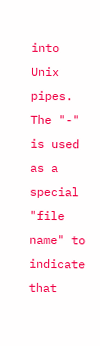into Unix pipes. The "-" is used as a special "file name" to indicate that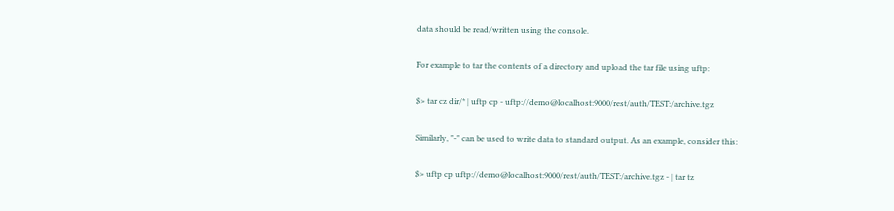data should be read/written using the console.

For example to tar the contents of a directory and upload the tar file using uftp:

$> tar cz dir/* | uftp cp - uftp://demo@localhost:9000/rest/auth/TEST:/archive.tgz

Similarly, "-" can be used to write data to standard output. As an example, consider this:

$> uftp cp uftp://demo@localhost:9000/rest/auth/TEST:/archive.tgz - | tar tz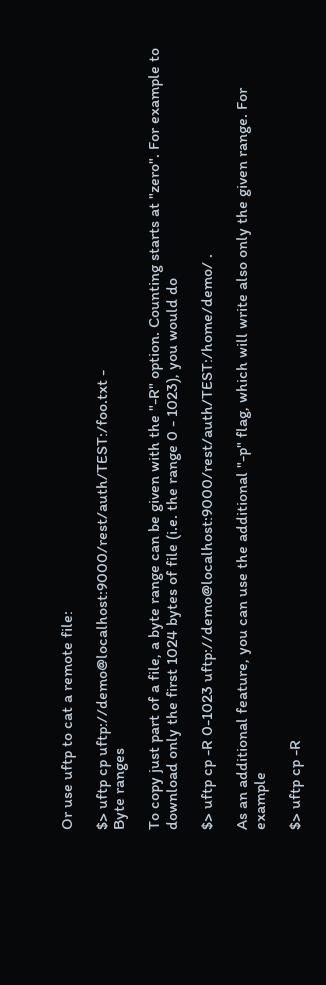Or use uftp to cat a remote file:

$> uftp cp uftp://demo@localhost:9000/rest/auth/TEST:/foo.txt -
Byte ranges

To copy just part of a file, a byte range can be given with the "-R" option. Counting starts at "zero". For example to download only the first 1024 bytes of file (i.e. the range 0 - 1023), you would do

$> uftp cp -R 0-1023 uftp://demo@localhost:9000/rest/auth/TEST:/home/demo/ .

As an additional feature, you can use the additional "-p" flag, which will write also only the given range. For example

$> uftp cp -R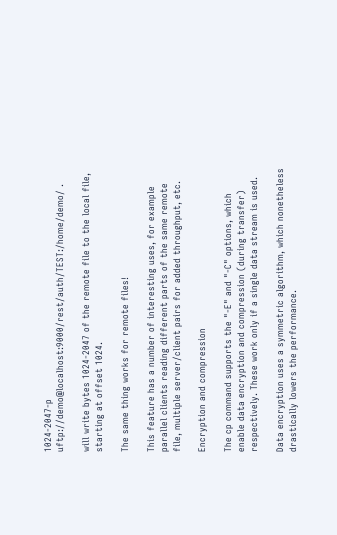1024-2047-p uftp://demo@localhost:9000/rest/auth/TEST:/home/demo/ .

will write bytes 1024-2047 of the remote file to the local file, starting at offset 1024.

The same thing works for remote files!

This feature has a number of interesting uses, for example parallel clients reading different parts of the same remote file, multiple server/client pairs for added throughput, etc.

Encryption and compression

The cp command supports the "-E" and "-C" options, which enable data encryption and compression (during transfer) respectively. These work only if a single data stream is used.

Data encryption uses a symmetric algorithm, which nonetheless drastically lowers the performance.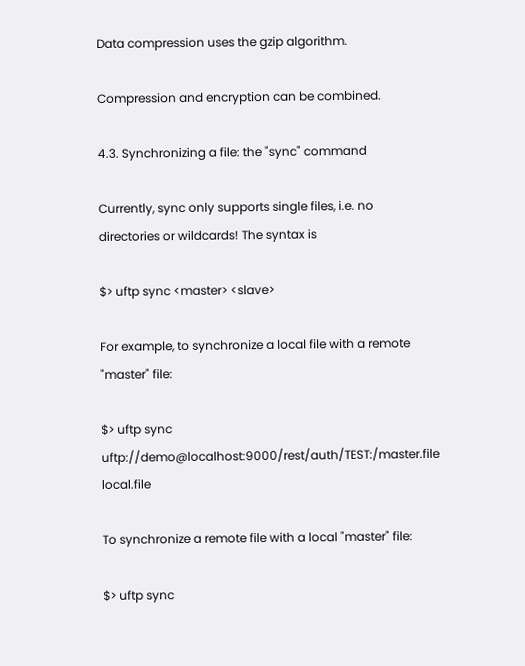Data compression uses the gzip algorithm.

Compression and encryption can be combined.

4.3. Synchronizing a file: the "sync" command

Currently, sync only supports single files, i.e. no directories or wildcards! The syntax is

$> uftp sync <master> <slave>

For example, to synchronize a local file with a remote "master" file:

$> uftp sync uftp://demo@localhost:9000/rest/auth/TEST:/master.file local.file

To synchronize a remote file with a local "master" file:

$> uftp sync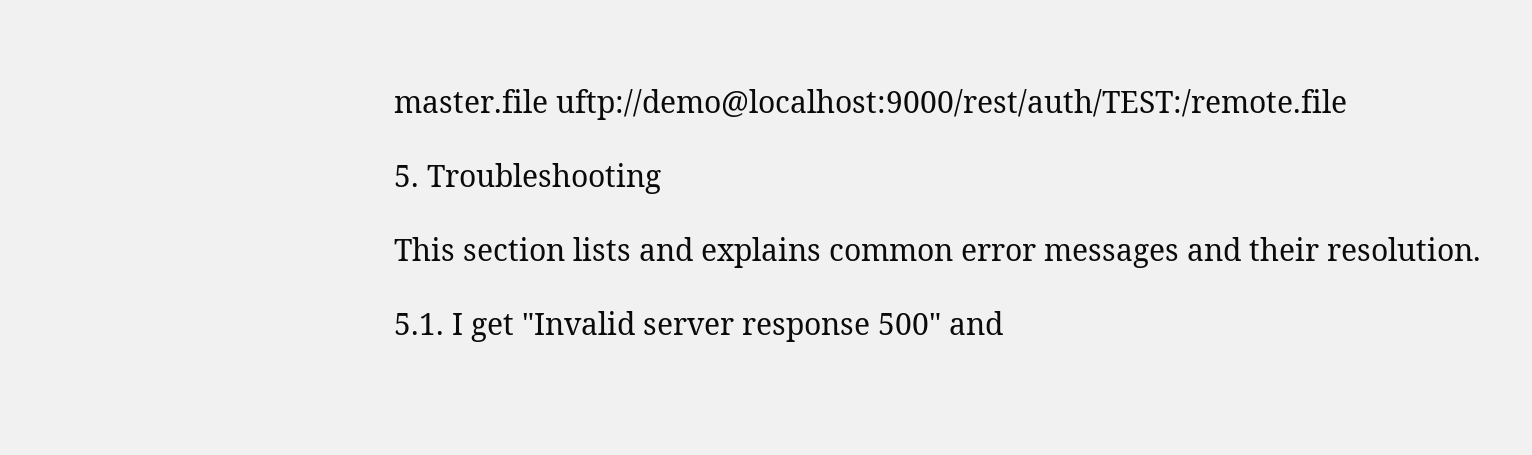master.file uftp://demo@localhost:9000/rest/auth/TEST:/remote.file

5. Troubleshooting

This section lists and explains common error messages and their resolution.

5.1. I get "Invalid server response 500" and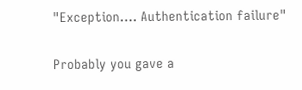"Exception…. Authentication failure"

Probably you gave a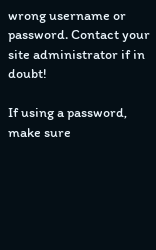wrong username or password. Contact your site administrator if in doubt!

If using a password, make sure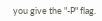you give the "-P" flag.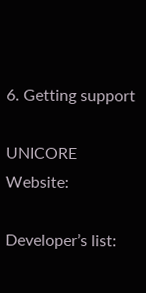6. Getting support

UNICORE Website:

Developer’s list: